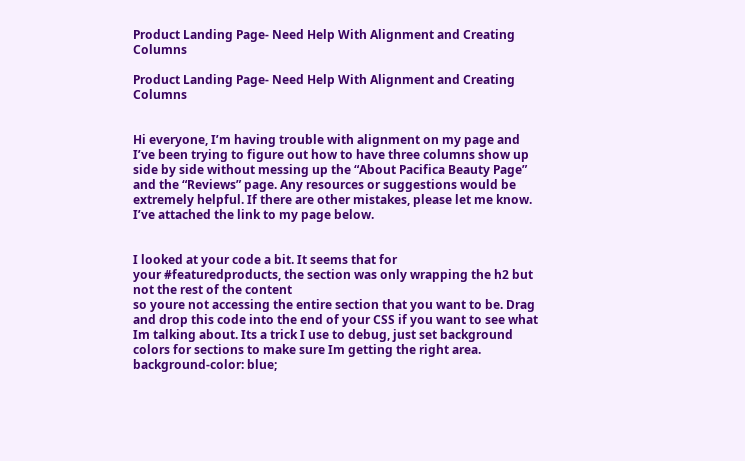Product Landing Page- Need Help With Alignment and Creating Columns

Product Landing Page- Need Help With Alignment and Creating Columns


Hi everyone, I’m having trouble with alignment on my page and I’ve been trying to figure out how to have three columns show up side by side without messing up the “About Pacifica Beauty Page” and the “Reviews” page. Any resources or suggestions would be extremely helpful. If there are other mistakes, please let me know. I’ve attached the link to my page below.


I looked at your code a bit. It seems that for
your #featuredproducts, the section was only wrapping the h2 but not the rest of the content
so youre not accessing the entire section that you want to be. Drag and drop this code into the end of your CSS if you want to see what Im talking about. Its a trick I use to debug, just set background colors for sections to make sure Im getting the right area.
background-color: blue;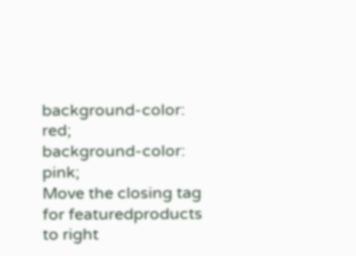background-color: red;
background-color: pink;
Move the closing tag for featuredproducts to right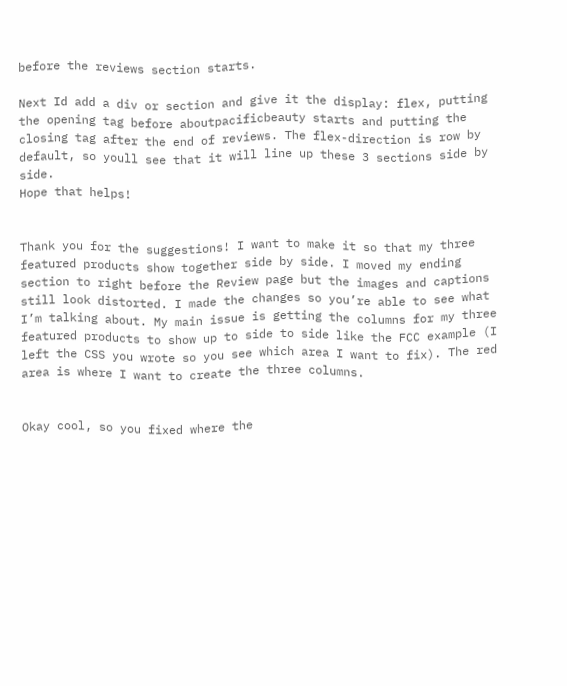before the reviews section starts.

Next Id add a div or section and give it the display: flex, putting the opening tag before aboutpacificbeauty starts and putting the closing tag after the end of reviews. The flex-direction is row by default, so youll see that it will line up these 3 sections side by side.
Hope that helps!


Thank you for the suggestions! I want to make it so that my three featured products show together side by side. I moved my ending section to right before the Review page but the images and captions still look distorted. I made the changes so you’re able to see what I’m talking about. My main issue is getting the columns for my three featured products to show up to side to side like the FCC example (I left the CSS you wrote so you see which area I want to fix). The red area is where I want to create the three columns.


Okay cool, so you fixed where the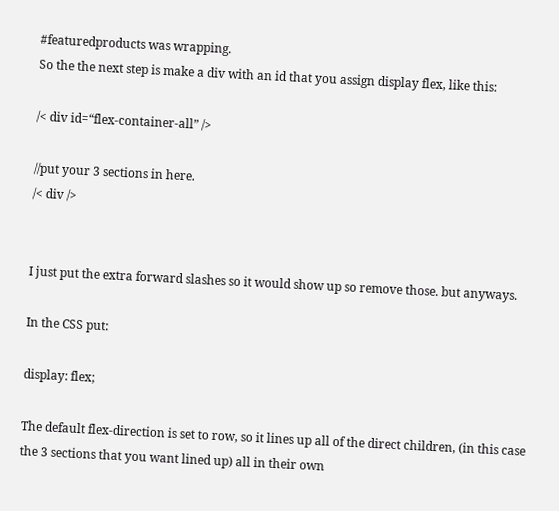#featuredproducts was wrapping.
So the the next step is make a div with an id that you assign display flex, like this:

/< div id=“flex-container-all” />

//put your 3 sections in here.
/< div />


I just put the extra forward slashes so it would show up so remove those. but anyways.

In the CSS put:

display: flex;

The default flex-direction is set to row, so it lines up all of the direct children, (in this case the 3 sections that you want lined up) all in their own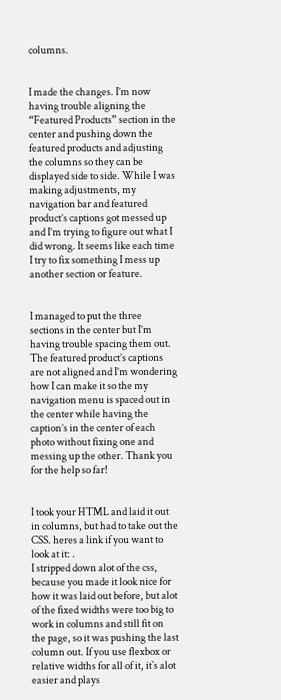columns.


I made the changes. I’m now having trouble aligning the “Featured Products” section in the center and pushing down the featured products and adjusting the columns so they can be displayed side to side. While I was making adjustments, my navigation bar and featured product’s captions got messed up and I’m trying to figure out what I did wrong. It seems like each time I try to fix something I mess up another section or feature.


I managed to put the three sections in the center but I’m having trouble spacing them out. The featured product’s captions are not aligned and I’m wondering how I can make it so the my navigation menu is spaced out in the center while having the caption’s in the center of each photo without fixing one and messing up the other. Thank you for the help so far!


I took your HTML and laid it out in columns, but had to take out the CSS. heres a link if you want to look at it: .
I stripped down alot of the css, because you made it look nice for how it was laid out before, but alot of the fixed widths were too big to work in columns and still fit on the page, so it was pushing the last column out. If you use flexbox or relative widths for all of it, it`s alot easier and plays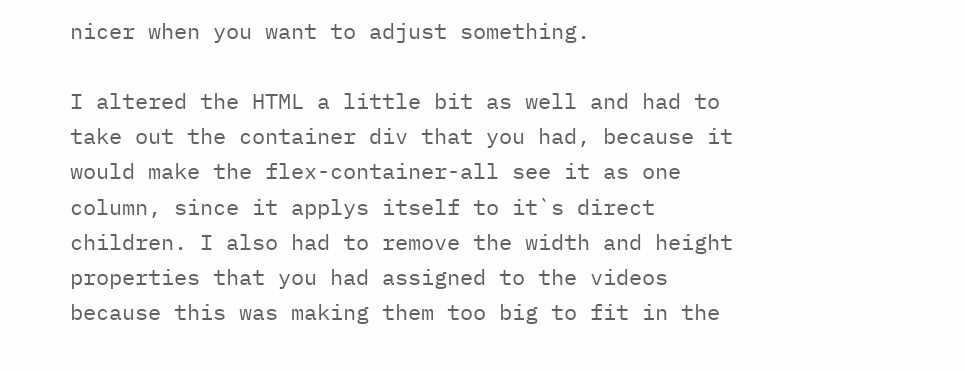nicer when you want to adjust something.

I altered the HTML a little bit as well and had to take out the container div that you had, because it would make the flex-container-all see it as one column, since it applys itself to it`s direct children. I also had to remove the width and height properties that you had assigned to the videos because this was making them too big to fit in the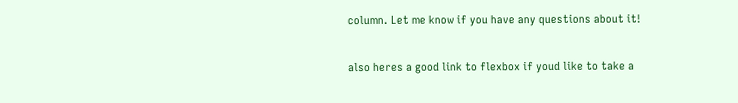column. Let me know if you have any questions about it!

also heres a good link to flexbox if youd like to take a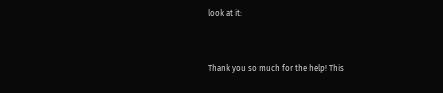look at it:


Thank you so much for the help! This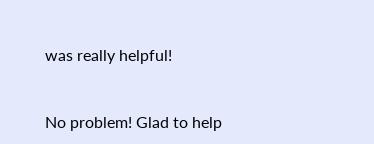was really helpful!


No problem! Glad to help